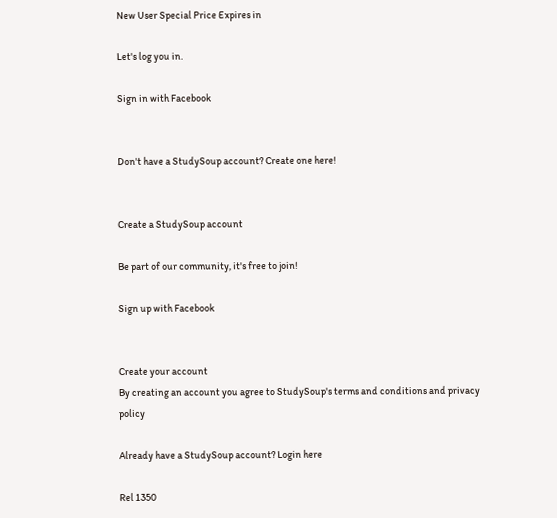New User Special Price Expires in

Let's log you in.

Sign in with Facebook


Don't have a StudySoup account? Create one here!


Create a StudySoup account

Be part of our community, it's free to join!

Sign up with Facebook


Create your account
By creating an account you agree to StudySoup's terms and conditions and privacy policy

Already have a StudySoup account? Login here

Rel 1350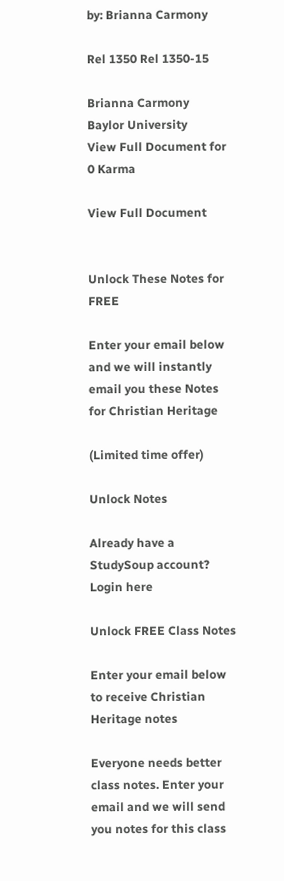by: Brianna Carmony

Rel 1350 Rel 1350-15

Brianna Carmony
Baylor University
View Full Document for 0 Karma

View Full Document


Unlock These Notes for FREE

Enter your email below and we will instantly email you these Notes for Christian Heritage

(Limited time offer)

Unlock Notes

Already have a StudySoup account? Login here

Unlock FREE Class Notes

Enter your email below to receive Christian Heritage notes

Everyone needs better class notes. Enter your email and we will send you notes for this class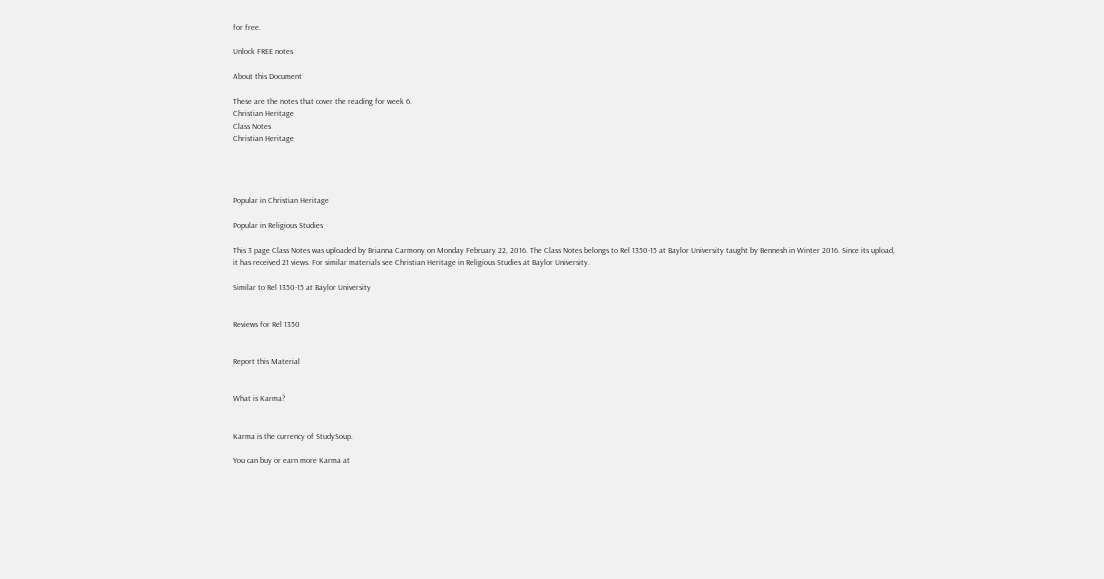for free.

Unlock FREE notes

About this Document

These are the notes that cover the reading for week 6.
Christian Heritage
Class Notes
Christian Heritage




Popular in Christian Heritage

Popular in Religious Studies

This 3 page Class Notes was uploaded by Brianna Carmony on Monday February 22, 2016. The Class Notes belongs to Rel 1350-15 at Baylor University taught by Bennesh in Winter 2016. Since its upload, it has received 21 views. For similar materials see Christian Heritage in Religious Studies at Baylor University.

Similar to Rel 1350-15 at Baylor University


Reviews for Rel 1350


Report this Material


What is Karma?


Karma is the currency of StudySoup.

You can buy or earn more Karma at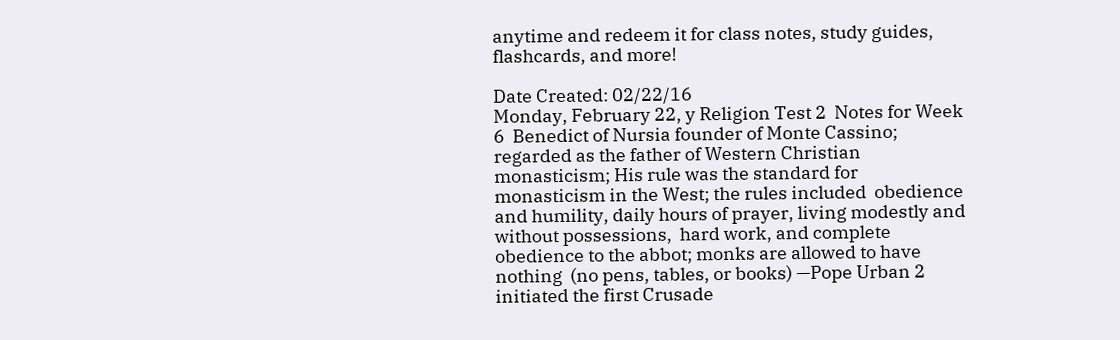anytime and redeem it for class notes, study guides, flashcards, and more!

Date Created: 02/22/16
Monday, February 22, y Religion Test 2  Notes for Week 6  Benedict of Nursia founder of Monte Cassino; regarded as the father of Western Christian  monasticism; His rule was the standard for monasticism in the West; the rules included  obedience and humility, daily hours of prayer, living modestly and without possessions,  hard work, and complete obedience to the abbot; monks are allowed to have nothing  (no pens, tables, or books) —Pope Urban 2 initiated the first Crusade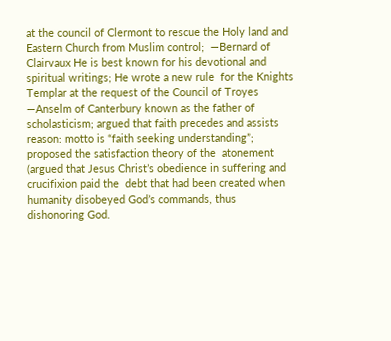at the council of Clermont to rescue the Holy land and  Eastern Church from Muslim control;  —Bernard of Clairvaux He is best known for his devotional and spiritual writings; He wrote a new rule  for the Knights Templar at the request of the Council of Troyes —Anselm of Canterbury known as the father of scholasticism; argued that faith precedes and assists  reason: motto is “faith seeking understanding”; proposed the satisfaction theory of the  atonement (argued that Jesus Christ’s obedience in suffering and crucifixion paid the  debt that had been created when humanity disobeyed God’s commands, thus  dishonoring God.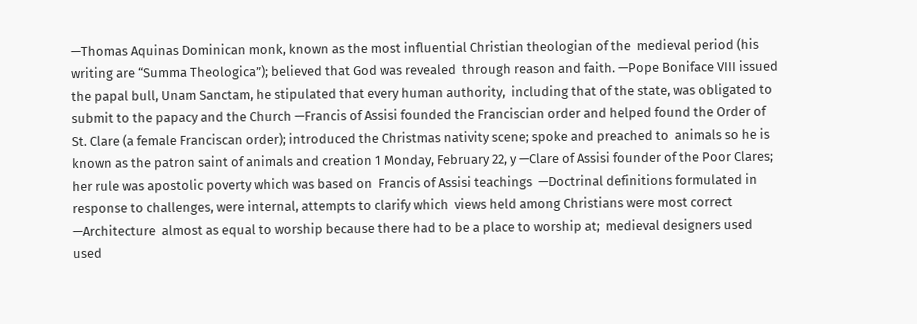—Thomas Aquinas Dominican monk, known as the most influential Christian theologian of the  medieval period (his writing are “Summa Theologica”); believed that God was revealed  through reason and faith. —Pope Boniface VIII issued the papal bull, Unam Sanctam, he stipulated that every human authority,  including that of the state, was obligated to submit to the papacy and the Church —Francis of Assisi founded the Franciscian order and helped found the Order of St. Clare (a female Franciscan order); introduced the Christmas nativity scene; spoke and preached to  animals so he is known as the patron saint of animals and creation 1 Monday, February 22, y —Clare of Assisi founder of the Poor Clares; her rule was apostolic poverty which was based on  Francis of Assisi teachings  —Doctrinal definitions formulated in response to challenges, were internal, attempts to clarify which  views held among Christians were most correct —Architecture  almost as equal to worship because there had to be a place to worship at;  medieval designers used used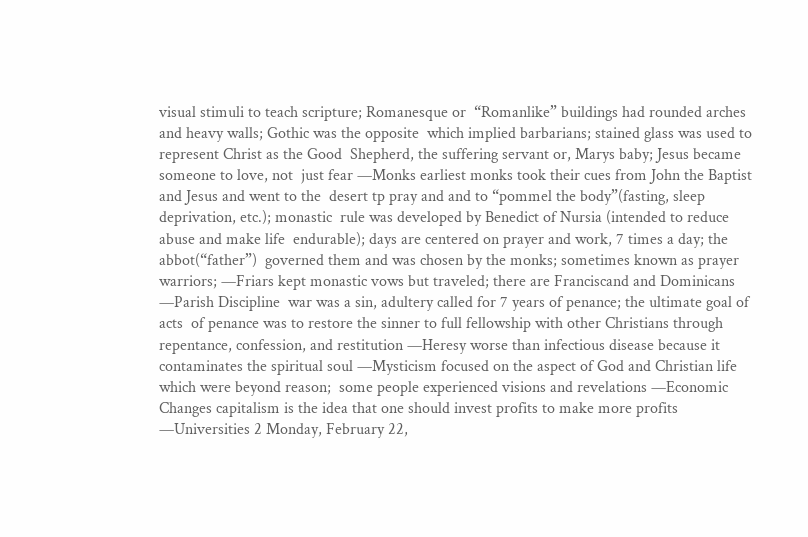visual stimuli to teach scripture; Romanesque or  “Romanlike” buildings had rounded arches and heavy walls; Gothic was the opposite  which implied barbarians; stained glass was used to represent Christ as the Good  Shepherd, the suffering servant or, Marys baby; Jesus became someone to love, not  just fear —Monks earliest monks took their cues from John the Baptist and Jesus and went to the  desert tp pray and and to “pommel the body”(fasting, sleep deprivation, etc.); monastic  rule was developed by Benedict of Nursia (intended to reduce abuse and make life  endurable); days are centered on prayer and work, 7 times a day; the abbot(“father”)  governed them and was chosen by the monks; sometimes known as prayer warriors; —Friars kept monastic vows but traveled; there are Franciscand and Dominicans —Parish Discipline  war was a sin, adultery called for 7 years of penance; the ultimate goal of acts  of penance was to restore the sinner to full fellowship with other Christians through  repentance, confession, and restitution —Heresy worse than infectious disease because it contaminates the spiritual soul —Mysticism focused on the aspect of God and Christian life which were beyond reason;  some people experienced visions and revelations —Economic Changes capitalism is the idea that one should invest profits to make more profits —Universities 2 Monday, February 22,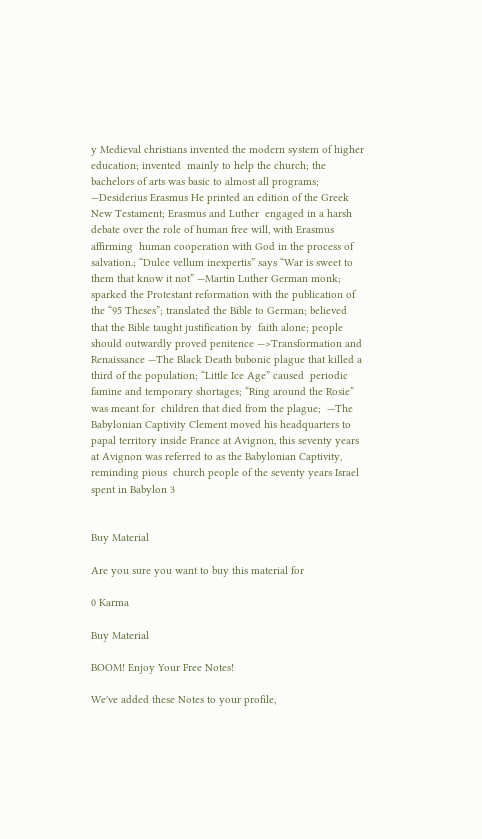y Medieval christians invented the modern system of higher education; invented  mainly to help the church; the bachelors of arts was basic to almost all programs; —Desiderius Erasmus He printed an edition of the Greek New Testament; Erasmus and Luther  engaged in a harsh debate over the role of human free will, with Erasmus affirming  human cooperation with God in the process of salvation.; “Dulce vellum inexpertis” says “War is sweet to them that know it not” —Martin Luther German monk; sparked the Protestant reformation with the publication of the “95 Theses”; translated the Bible to German; believed that the Bible taught justification by  faith alone; people should outwardly proved penitence —>Transformation and Renaissance —The Black Death bubonic plague that killed a third of the population; “Little Ice Age” caused  periodic famine and temporary shortages; “Ring around the Rosie” was meant for  children that died from the plague;  —The Babylonian Captivity Clement moved his headquarters to papal territory inside France at Avignon, this seventy years at Avignon was referred to as the Babylonian Captivity, reminding pious  church people of the seventy years Israel spent in Babylon 3


Buy Material

Are you sure you want to buy this material for

0 Karma

Buy Material

BOOM! Enjoy Your Free Notes!

We've added these Notes to your profile,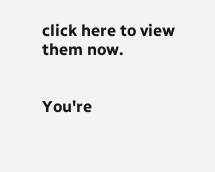click here to view them now.


You're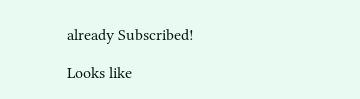already Subscribed!

Looks like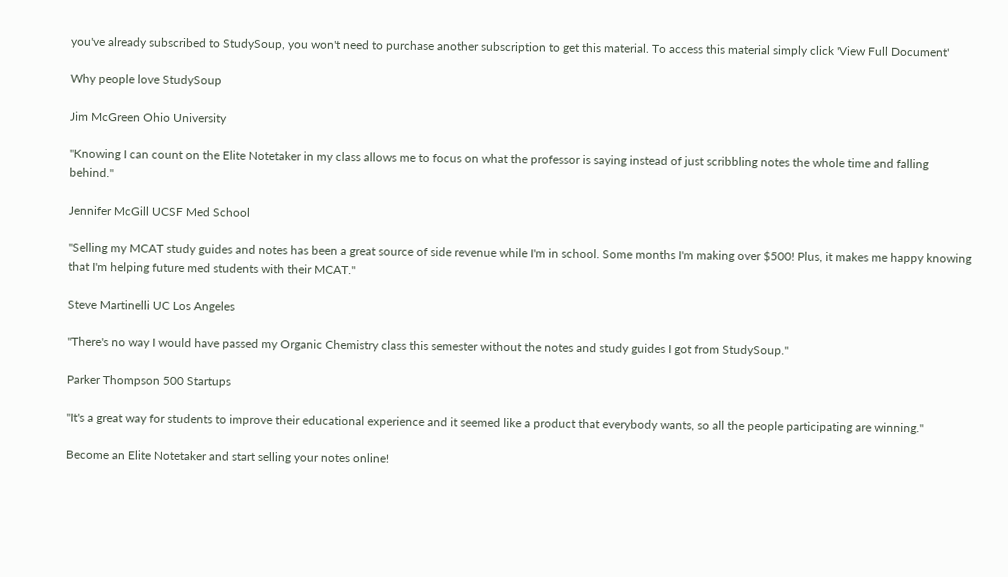you've already subscribed to StudySoup, you won't need to purchase another subscription to get this material. To access this material simply click 'View Full Document'

Why people love StudySoup

Jim McGreen Ohio University

"Knowing I can count on the Elite Notetaker in my class allows me to focus on what the professor is saying instead of just scribbling notes the whole time and falling behind."

Jennifer McGill UCSF Med School

"Selling my MCAT study guides and notes has been a great source of side revenue while I'm in school. Some months I'm making over $500! Plus, it makes me happy knowing that I'm helping future med students with their MCAT."

Steve Martinelli UC Los Angeles

"There's no way I would have passed my Organic Chemistry class this semester without the notes and study guides I got from StudySoup."

Parker Thompson 500 Startups

"It's a great way for students to improve their educational experience and it seemed like a product that everybody wants, so all the people participating are winning."

Become an Elite Notetaker and start selling your notes online!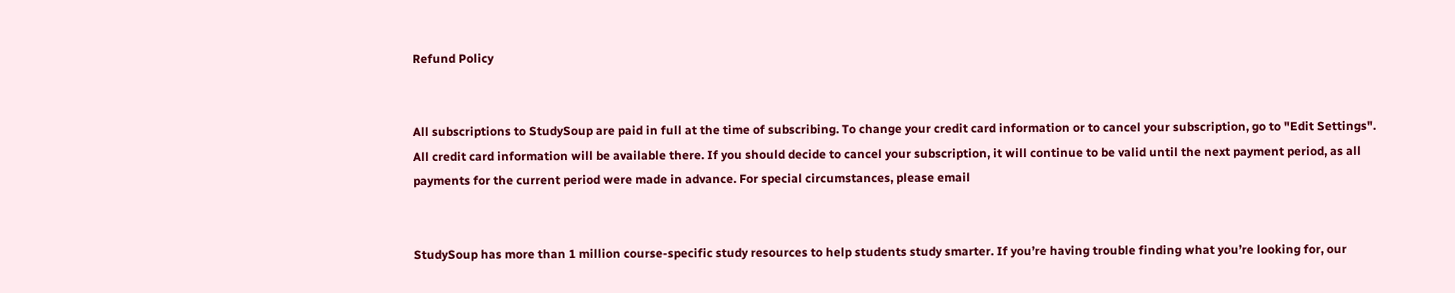Refund Policy


All subscriptions to StudySoup are paid in full at the time of subscribing. To change your credit card information or to cancel your subscription, go to "Edit Settings". All credit card information will be available there. If you should decide to cancel your subscription, it will continue to be valid until the next payment period, as all payments for the current period were made in advance. For special circumstances, please email


StudySoup has more than 1 million course-specific study resources to help students study smarter. If you’re having trouble finding what you’re looking for, our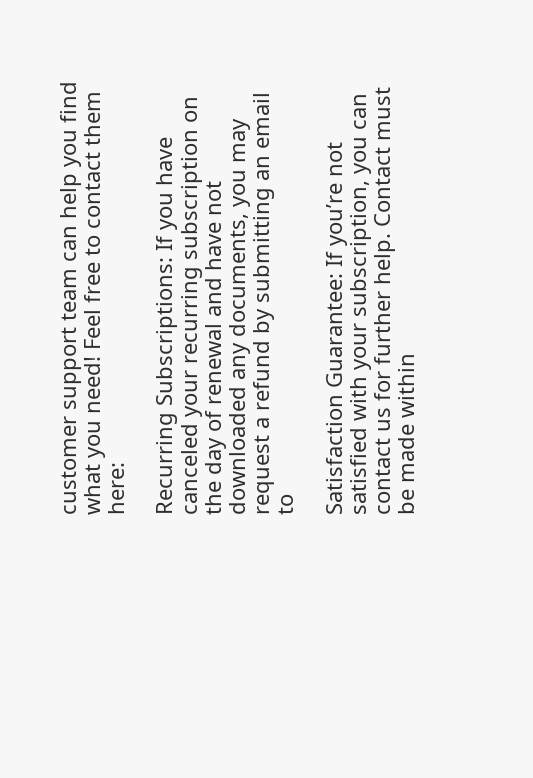customer support team can help you find what you need! Feel free to contact them here:

Recurring Subscriptions: If you have canceled your recurring subscription on the day of renewal and have not downloaded any documents, you may request a refund by submitting an email to

Satisfaction Guarantee: If you’re not satisfied with your subscription, you can contact us for further help. Contact must be made within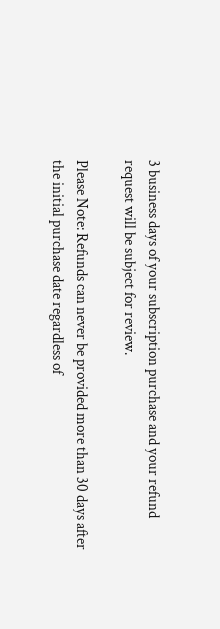3 business days of your subscription purchase and your refund request will be subject for review.

Please Note: Refunds can never be provided more than 30 days after the initial purchase date regardless of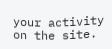your activity on the site.